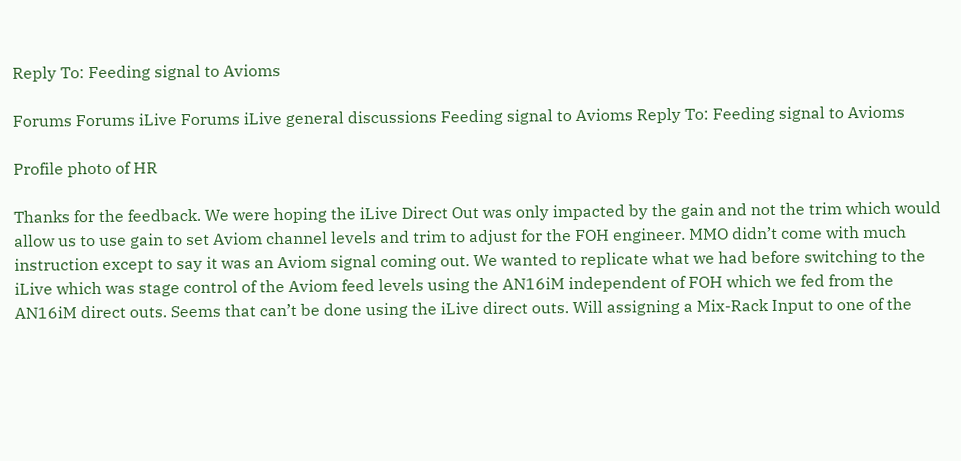Reply To: Feeding signal to Avioms

Forums Forums iLive Forums iLive general discussions Feeding signal to Avioms Reply To: Feeding signal to Avioms

Profile photo of HR

Thanks for the feedback. We were hoping the iLive Direct Out was only impacted by the gain and not the trim which would allow us to use gain to set Aviom channel levels and trim to adjust for the FOH engineer. MMO didn’t come with much instruction except to say it was an Aviom signal coming out. We wanted to replicate what we had before switching to the iLive which was stage control of the Aviom feed levels using the AN16iM independent of FOH which we fed from the AN16iM direct outs. Seems that can’t be done using the iLive direct outs. Will assigning a Mix-Rack Input to one of the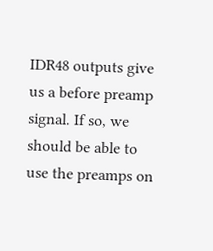IDR48 outputs give us a before preamp signal. If so, we should be able to use the preamps on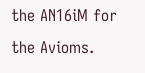the AN16iM for the Avioms.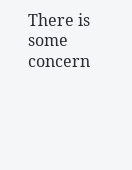There is some concern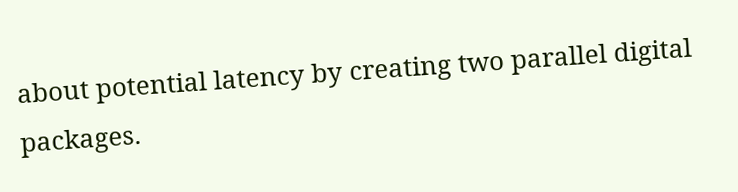about potential latency by creating two parallel digital packages.